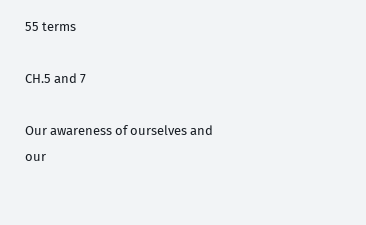55 terms

CH.5 and 7

Our awareness of ourselves and our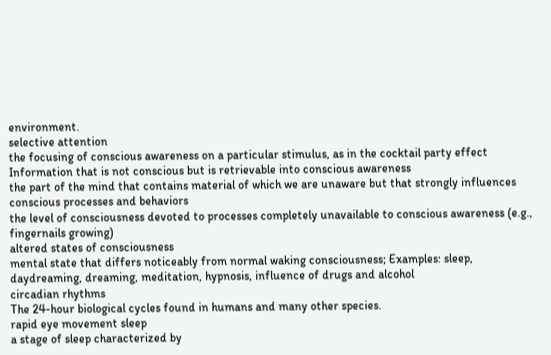environment.
selective attention
the focusing of conscious awareness on a particular stimulus, as in the cocktail party effect
Information that is not conscious but is retrievable into conscious awareness
the part of the mind that contains material of which we are unaware but that strongly influences conscious processes and behaviors
the level of consciousness devoted to processes completely unavailable to conscious awareness (e.g., fingernails growing)
altered states of consciousness
mental state that differs noticeably from normal waking consciousness; Examples: sleep, daydreaming, dreaming, meditation, hypnosis, influence of drugs and alcohol
circadian rhythms
The 24-hour biological cycles found in humans and many other species.
rapid eye movement sleep
a stage of sleep characterized by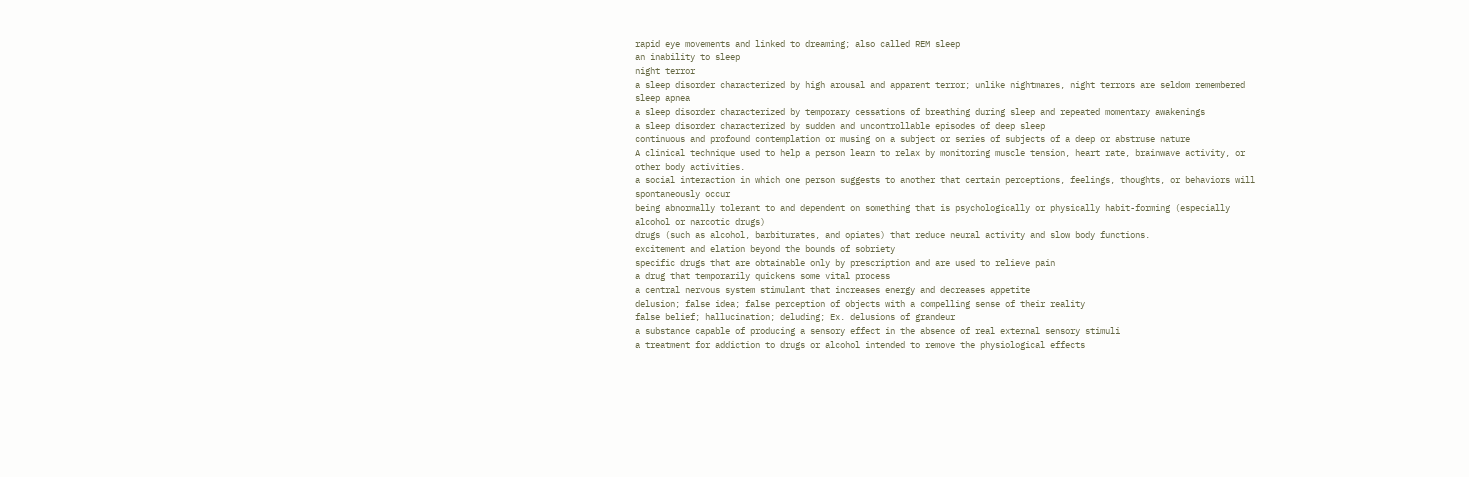rapid eye movements and linked to dreaming; also called REM sleep
an inability to sleep
night terror
a sleep disorder characterized by high arousal and apparent terror; unlike nightmares, night terrors are seldom remembered
sleep apnea
a sleep disorder characterized by temporary cessations of breathing during sleep and repeated momentary awakenings
a sleep disorder characterized by sudden and uncontrollable episodes of deep sleep
continuous and profound contemplation or musing on a subject or series of subjects of a deep or abstruse nature
A clinical technique used to help a person learn to relax by monitoring muscle tension, heart rate, brainwave activity, or other body activities.
a social interaction in which one person suggests to another that certain perceptions, feelings, thoughts, or behaviors will spontaneously occur
being abnormally tolerant to and dependent on something that is psychologically or physically habit-forming (especially alcohol or narcotic drugs)
drugs (such as alcohol, barbiturates, and opiates) that reduce neural activity and slow body functions.
excitement and elation beyond the bounds of sobriety
specific drugs that are obtainable only by prescription and are used to relieve pain
a drug that temporarily quickens some vital process
a central nervous system stimulant that increases energy and decreases appetite
delusion; false idea; false perception of objects with a compelling sense of their reality
false belief; hallucination; deluding; Ex. delusions of grandeur
a substance capable of producing a sensory effect in the absence of real external sensory stimuli
a treatment for addiction to drugs or alcohol intended to remove the physiological effects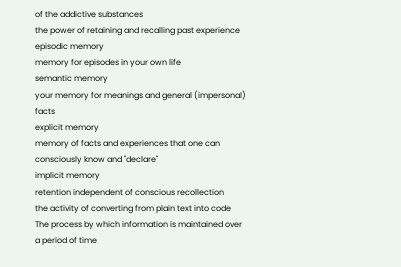of the addictive substances
the power of retaining and recalling past experience
episodic memory
memory for episodes in your own life
semantic memory
your memory for meanings and general (impersonal) facts
explicit memory
memory of facts and experiences that one can consciously know and "declare"
implicit memory
retention independent of conscious recollection
the activity of converting from plain text into code
The process by which information is maintained over a period of time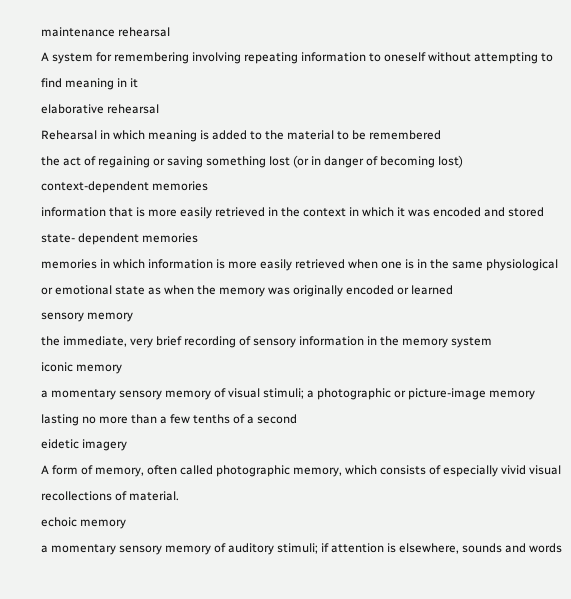maintenance rehearsal
A system for remembering involving repeating information to oneself without attempting to find meaning in it
elaborative rehearsal
Rehearsal in which meaning is added to the material to be remembered
the act of regaining or saving something lost (or in danger of becoming lost)
context-dependent memories
information that is more easily retrieved in the context in which it was encoded and stored
state- dependent memories
memories in which information is more easily retrieved when one is in the same physiological or emotional state as when the memory was originally encoded or learned
sensory memory
the immediate, very brief recording of sensory information in the memory system
iconic memory
a momentary sensory memory of visual stimuli; a photographic or picture-image memory lasting no more than a few tenths of a second
eidetic imagery
A form of memory, often called photographic memory, which consists of especially vivid visual recollections of material.
echoic memory
a momentary sensory memory of auditory stimuli; if attention is elsewhere, sounds and words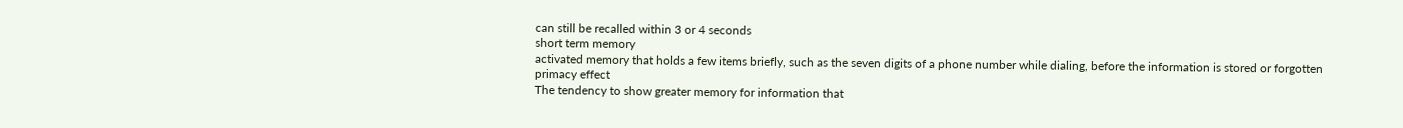can still be recalled within 3 or 4 seconds
short term memory
activated memory that holds a few items briefly, such as the seven digits of a phone number while dialing, before the information is stored or forgotten
primacy effect
The tendency to show greater memory for information that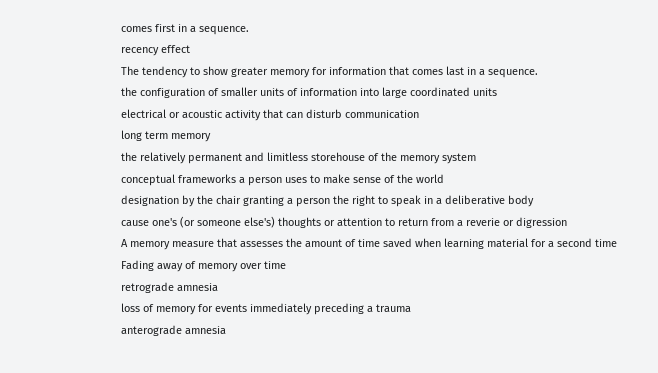comes first in a sequence.
recency effect
The tendency to show greater memory for information that comes last in a sequence.
the configuration of smaller units of information into large coordinated units
electrical or acoustic activity that can disturb communication
long term memory
the relatively permanent and limitless storehouse of the memory system
conceptual frameworks a person uses to make sense of the world
designation by the chair granting a person the right to speak in a deliberative body
cause one's (or someone else's) thoughts or attention to return from a reverie or digression
A memory measure that assesses the amount of time saved when learning material for a second time
Fading away of memory over time
retrograde amnesia
loss of memory for events immediately preceding a trauma
anterograde amnesia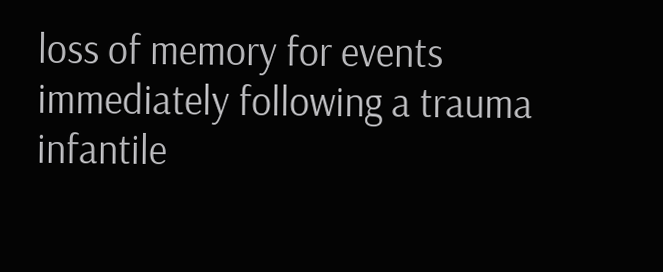loss of memory for events immediately following a trauma
infantile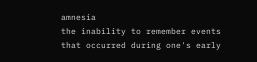amnesia
the inability to remember events that occurred during one's early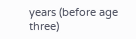years (before age three)